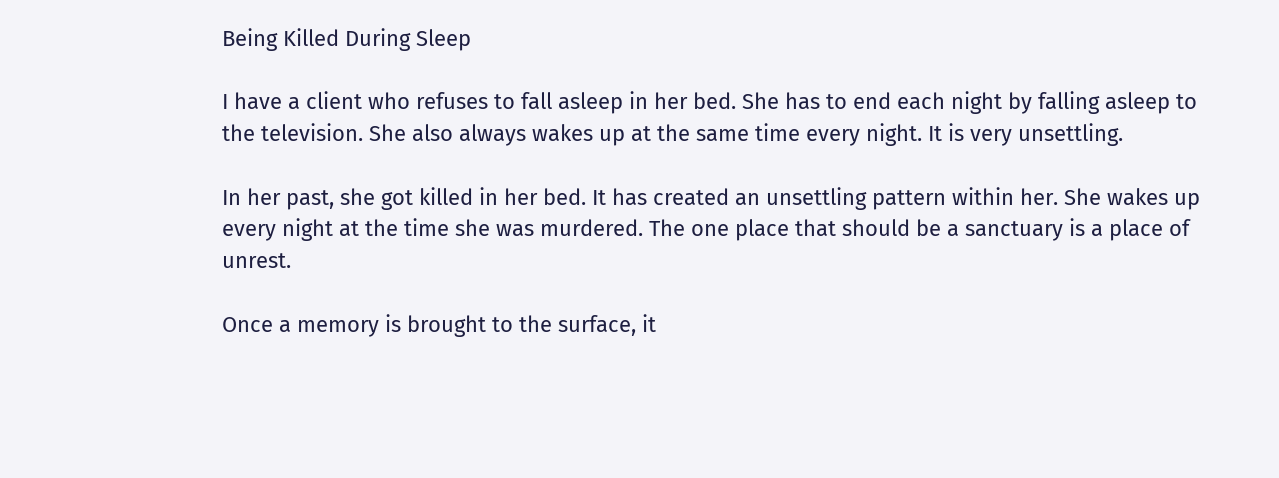Being Killed During Sleep

I have a client who refuses to fall asleep in her bed. She has to end each night by falling asleep to the television. She also always wakes up at the same time every night. It is very unsettling.

In her past, she got killed in her bed. It has created an unsettling pattern within her. She wakes up every night at the time she was murdered. The one place that should be a sanctuary is a place of unrest.

Once a memory is brought to the surface, it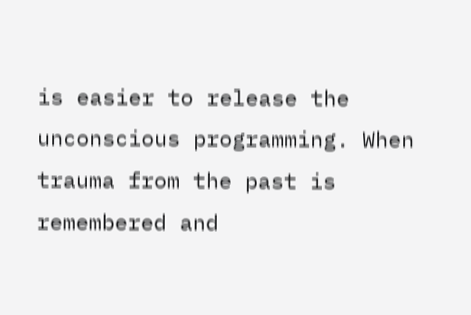is easier to release the unconscious programming. When trauma from the past is remembered and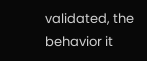validated, the behavior it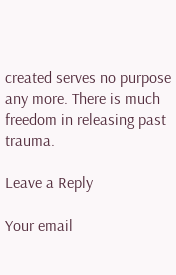created serves no purpose any more. There is much freedom in releasing past trauma.

Leave a Reply

Your email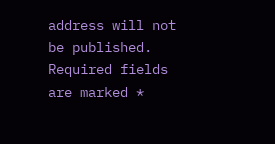address will not be published. Required fields are marked *